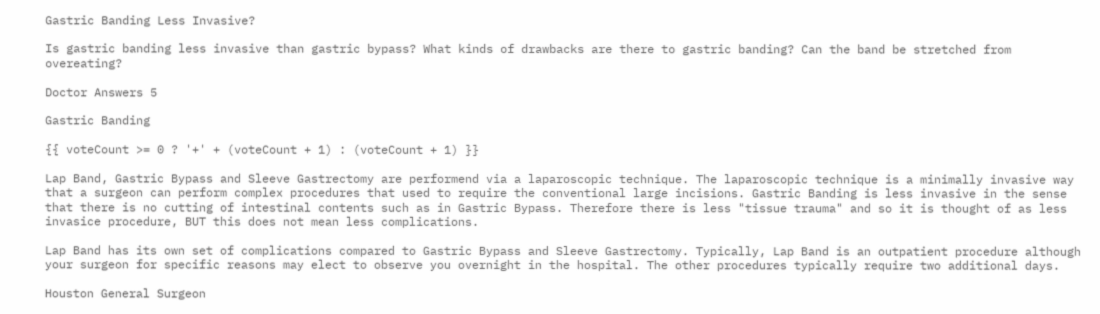Gastric Banding Less Invasive?

Is gastric banding less invasive than gastric bypass? What kinds of drawbacks are there to gastric banding? Can the band be stretched from overeating?

Doctor Answers 5

Gastric Banding

{{ voteCount >= 0 ? '+' + (voteCount + 1) : (voteCount + 1) }}

Lap Band, Gastric Bypass and Sleeve Gastrectomy are performend via a laparoscopic technique. The laparoscopic technique is a minimally invasive way that a surgeon can perform complex procedures that used to require the conventional large incisions. Gastric Banding is less invasive in the sense that there is no cutting of intestinal contents such as in Gastric Bypass. Therefore there is less "tissue trauma" and so it is thought of as less invasice procedure, BUT this does not mean less complications.

Lap Band has its own set of complications compared to Gastric Bypass and Sleeve Gastrectomy. Typically, Lap Band is an outpatient procedure although your surgeon for specific reasons may elect to observe you overnight in the hospital. The other procedures typically require two additional days.

Houston General Surgeon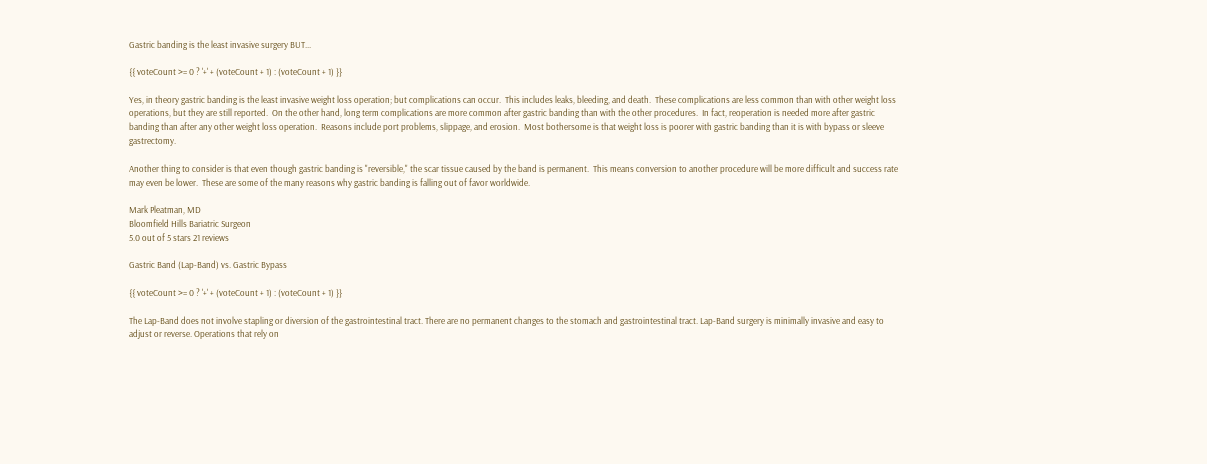Gastric banding is the least invasive surgery BUT...

{{ voteCount >= 0 ? '+' + (voteCount + 1) : (voteCount + 1) }}

Yes, in theory gastric banding is the least invasive weight loss operation; but complications can occur.  This includes leaks, bleeding, and death.  These complications are less common than with other weight loss operations, but they are still reported.  On the other hand, long term complications are more common after gastric banding than with the other procedures.  In fact, reoperation is needed more after gastric banding than after any other weight loss operation.  Reasons include port problems, slippage, and erosion.  Most bothersome is that weight loss is poorer with gastric banding than it is with bypass or sleeve gastrectomy.

Another thing to consider is that even though gastric banding is "reversible," the scar tissue caused by the band is permanent.  This means conversion to another procedure will be more difficult and success rate may even be lower.  These are some of the many reasons why gastric banding is falling out of favor worldwide.

Mark Pleatman, MD
Bloomfield Hills Bariatric Surgeon
5.0 out of 5 stars 21 reviews

Gastric Band (Lap-Band) vs. Gastric Bypass

{{ voteCount >= 0 ? '+' + (voteCount + 1) : (voteCount + 1) }}

The Lap-Band does not involve stapling or diversion of the gastrointestinal tract. There are no permanent changes to the stomach and gastrointestinal tract. Lap-Band surgery is minimally invasive and easy to adjust or reverse. Operations that rely on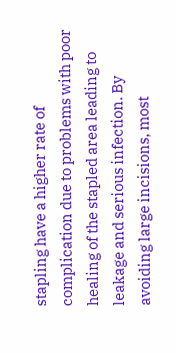stapling have a higher rate of complication due to problems with poor healing of the stapled area leading to leakage and serious infection. By avoiding large incisions, most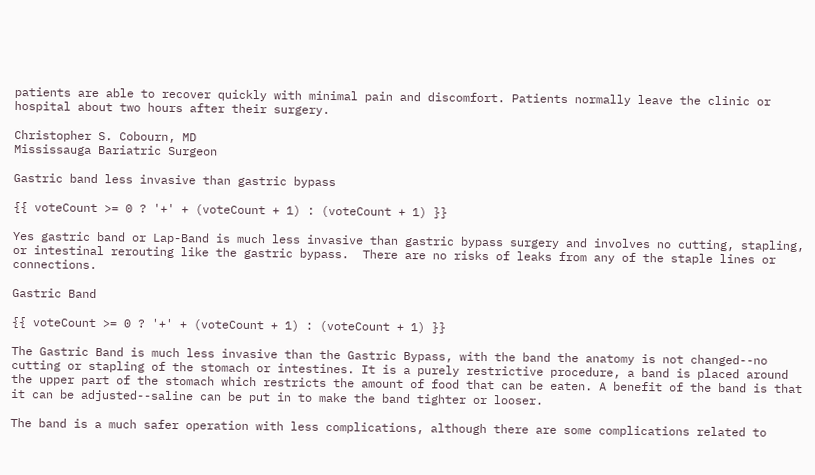patients are able to recover quickly with minimal pain and discomfort. Patients normally leave the clinic or hospital about two hours after their surgery.

Christopher S. Cobourn, MD
Mississauga Bariatric Surgeon

Gastric band less invasive than gastric bypass

{{ voteCount >= 0 ? '+' + (voteCount + 1) : (voteCount + 1) }}

Yes gastric band or Lap-Band is much less invasive than gastric bypass surgery and involves no cutting, stapling, or intestinal rerouting like the gastric bypass.  There are no risks of leaks from any of the staple lines or connections.

Gastric Band

{{ voteCount >= 0 ? '+' + (voteCount + 1) : (voteCount + 1) }}

The Gastric Band is much less invasive than the Gastric Bypass, with the band the anatomy is not changed--no cutting or stapling of the stomach or intestines. It is a purely restrictive procedure, a band is placed around the upper part of the stomach which restricts the amount of food that can be eaten. A benefit of the band is that it can be adjusted--saline can be put in to make the band tighter or looser.

The band is a much safer operation with less complications, although there are some complications related to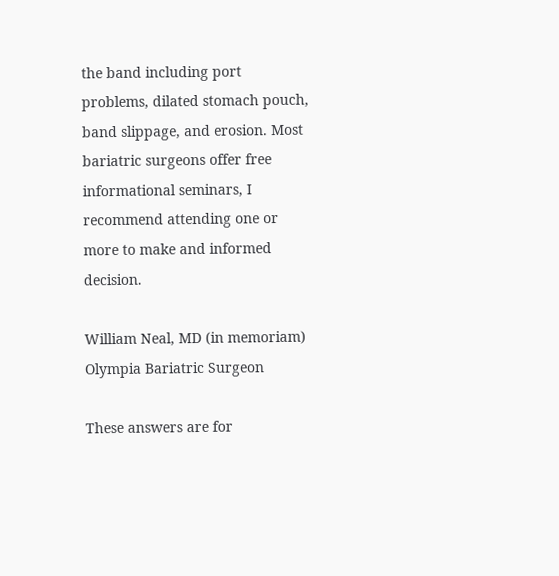the band including port problems, dilated stomach pouch, band slippage, and erosion. Most bariatric surgeons offer free informational seminars, I recommend attending one or more to make and informed decision.

William Neal, MD (in memoriam)
Olympia Bariatric Surgeon

These answers are for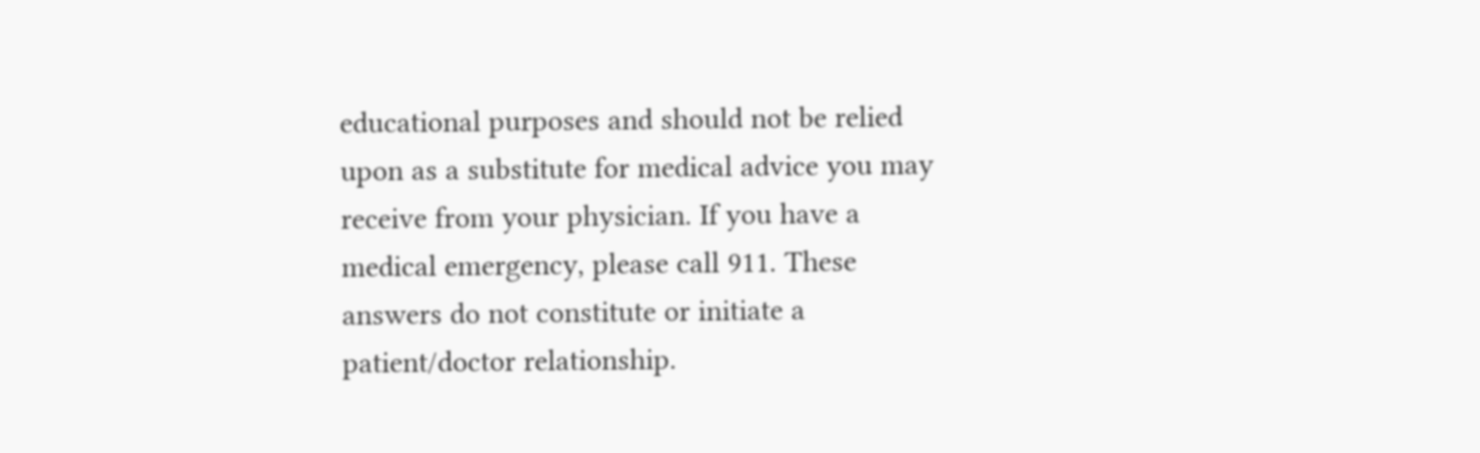educational purposes and should not be relied upon as a substitute for medical advice you may receive from your physician. If you have a medical emergency, please call 911. These answers do not constitute or initiate a patient/doctor relationship.